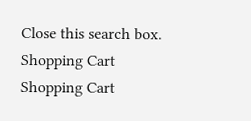Close this search box.
Shopping Cart
Shopping Cart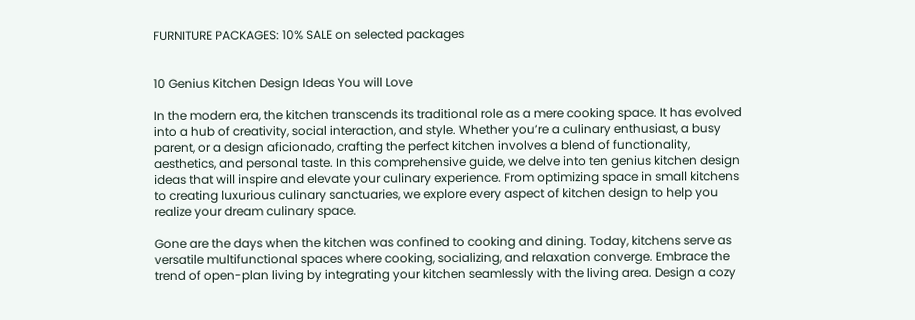FURNITURE PACKAGES: 10% SALE on selected packages


10 Genius Kitchen Design Ideas You will Love

In the modern era, the kitchen transcends its traditional role as a mere cooking space. It has evolved into a hub of creativity, social interaction, and style. Whether you’re a culinary enthusiast, a busy parent, or a design aficionado, crafting the perfect kitchen involves a blend of functionality, aesthetics, and personal taste. In this comprehensive guide, we delve into ten genius kitchen design ideas that will inspire and elevate your culinary experience. From optimizing space in small kitchens to creating luxurious culinary sanctuaries, we explore every aspect of kitchen design to help you realize your dream culinary space.

Gone are the days when the kitchen was confined to cooking and dining. Today, kitchens serve as versatile multifunctional spaces where cooking, socializing, and relaxation converge. Embrace the trend of open-plan living by integrating your kitchen seamlessly with the living area. Design a cozy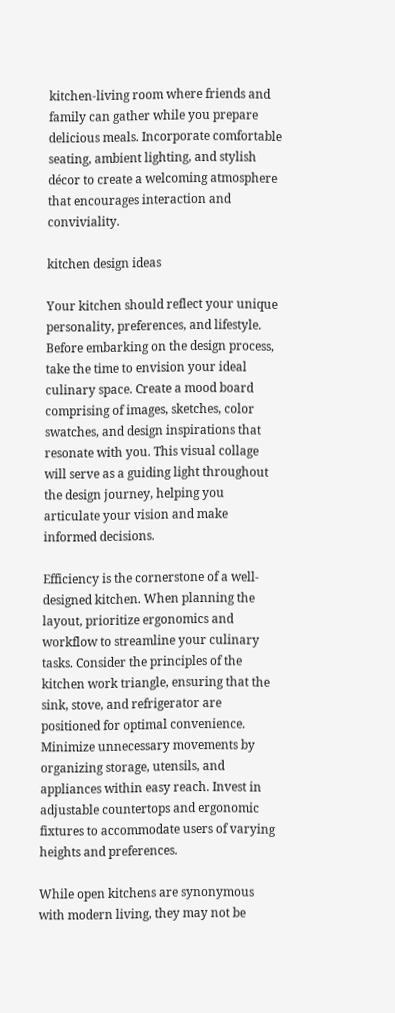kitchen-living room where friends and family can gather while you prepare delicious meals. Incorporate comfortable seating, ambient lighting, and stylish décor to create a welcoming atmosphere that encourages interaction and conviviality.

kitchen design ideas

Your kitchen should reflect your unique personality, preferences, and lifestyle. Before embarking on the design process, take the time to envision your ideal culinary space. Create a mood board comprising of images, sketches, color swatches, and design inspirations that resonate with you. This visual collage will serve as a guiding light throughout the design journey, helping you articulate your vision and make informed decisions.

Efficiency is the cornerstone of a well-designed kitchen. When planning the layout, prioritize ergonomics and workflow to streamline your culinary tasks. Consider the principles of the kitchen work triangle, ensuring that the sink, stove, and refrigerator are positioned for optimal convenience. Minimize unnecessary movements by organizing storage, utensils, and appliances within easy reach. Invest in adjustable countertops and ergonomic fixtures to accommodate users of varying heights and preferences.

While open kitchens are synonymous with modern living, they may not be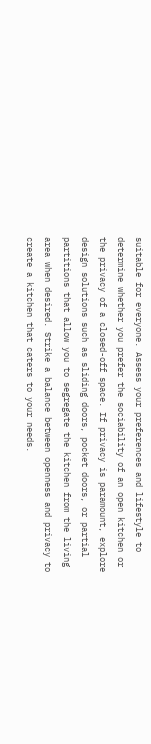suitable for everyone. Assess your preferences and lifestyle to determine whether you prefer the sociability of an open kitchen or the privacy of a closed-off space. If privacy is paramount, explore design solutions such as sliding doors, pocket doors, or partial partitions that allow you to segregate the kitchen from the living area when desired. Strike a balance between openness and privacy to create a kitchen that caters to your needs.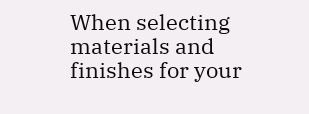When selecting materials and finishes for your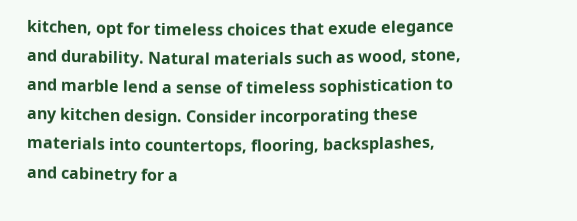kitchen, opt for timeless choices that exude elegance and durability. Natural materials such as wood, stone, and marble lend a sense of timeless sophistication to any kitchen design. Consider incorporating these materials into countertops, flooring, backsplashes, and cabinetry for a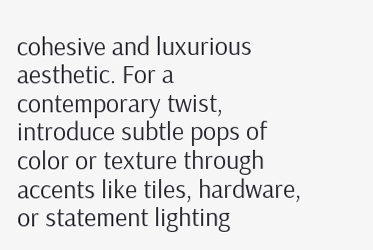cohesive and luxurious aesthetic. For a contemporary twist, introduce subtle pops of color or texture through accents like tiles, hardware, or statement lighting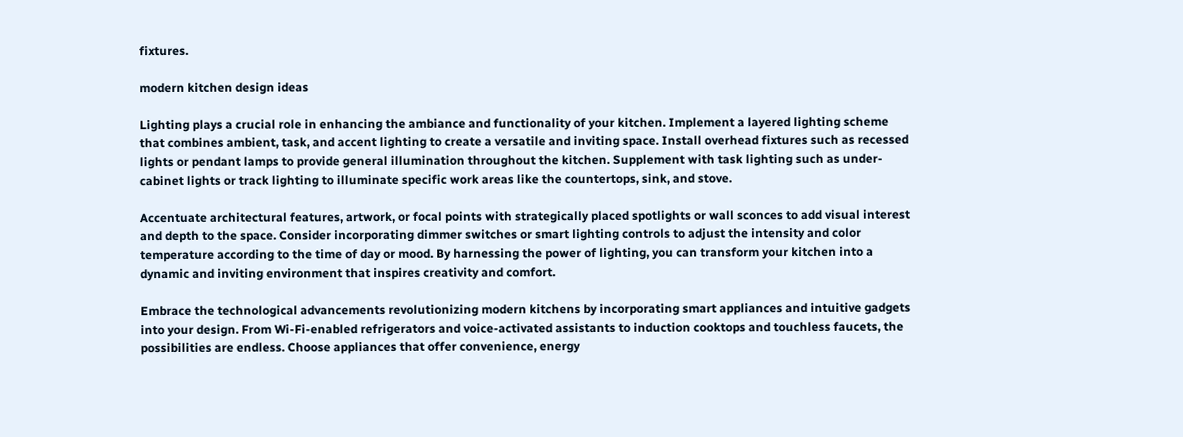fixtures.

modern kitchen design ideas

Lighting plays a crucial role in enhancing the ambiance and functionality of your kitchen. Implement a layered lighting scheme that combines ambient, task, and accent lighting to create a versatile and inviting space. Install overhead fixtures such as recessed lights or pendant lamps to provide general illumination throughout the kitchen. Supplement with task lighting such as under-cabinet lights or track lighting to illuminate specific work areas like the countertops, sink, and stove.

Accentuate architectural features, artwork, or focal points with strategically placed spotlights or wall sconces to add visual interest and depth to the space. Consider incorporating dimmer switches or smart lighting controls to adjust the intensity and color temperature according to the time of day or mood. By harnessing the power of lighting, you can transform your kitchen into a dynamic and inviting environment that inspires creativity and comfort.

Embrace the technological advancements revolutionizing modern kitchens by incorporating smart appliances and intuitive gadgets into your design. From Wi-Fi-enabled refrigerators and voice-activated assistants to induction cooktops and touchless faucets, the possibilities are endless. Choose appliances that offer convenience, energy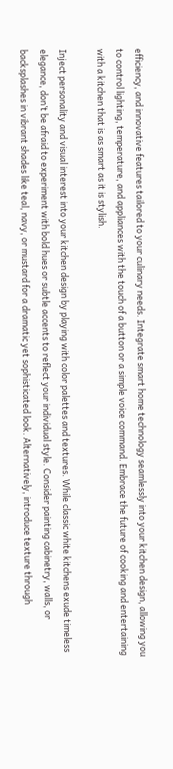efficiency, and innovative features tailored to your culinary needs. Integrate smart home technology seamlessly into your kitchen design, allowing you to control lighting, temperature, and appliances with the touch of a button or a simple voice command. Embrace the future of cooking and entertaining with a kitchen that is as smart as it is stylish.

Inject personality and visual interest into your kitchen design by playing with color palettes and textures. While classic white kitchens exude timeless elegance, don’t be afraid to experiment with bold hues or subtle accents to reflect your individual style. Consider painting cabinetry, walls, or backsplashes in vibrant shades like teal, navy, or mustard for a dramatic yet sophisticated look. Alternatively, introduce texture through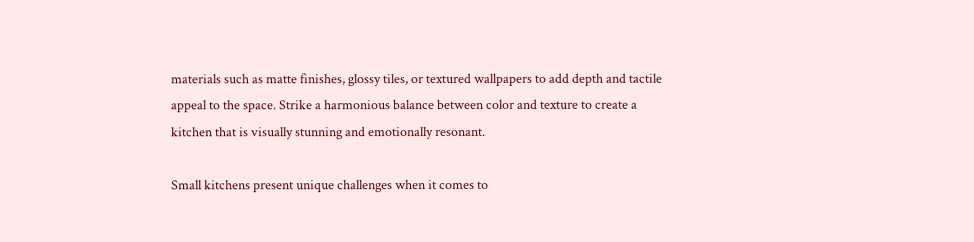materials such as matte finishes, glossy tiles, or textured wallpapers to add depth and tactile appeal to the space. Strike a harmonious balance between color and texture to create a kitchen that is visually stunning and emotionally resonant.

Small kitchens present unique challenges when it comes to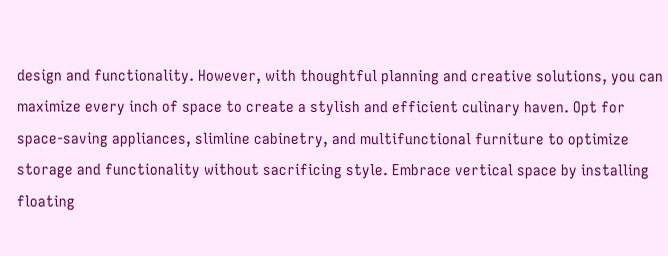design and functionality. However, with thoughtful planning and creative solutions, you can maximize every inch of space to create a stylish and efficient culinary haven. Opt for space-saving appliances, slimline cabinetry, and multifunctional furniture to optimize storage and functionality without sacrificing style. Embrace vertical space by installing floating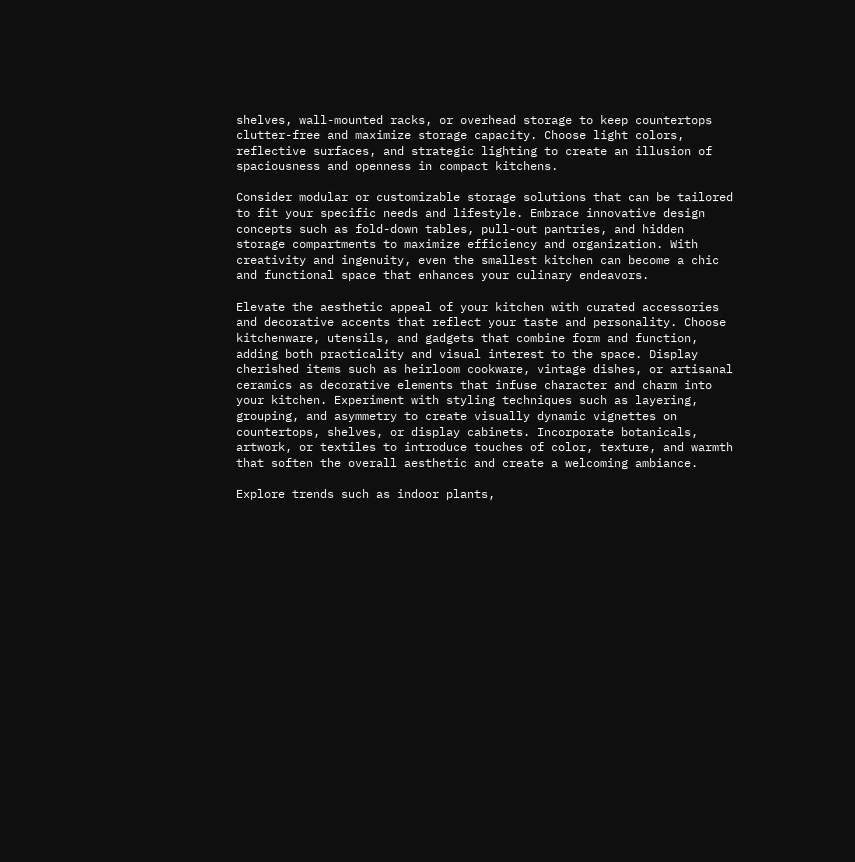shelves, wall-mounted racks, or overhead storage to keep countertops clutter-free and maximize storage capacity. Choose light colors, reflective surfaces, and strategic lighting to create an illusion of spaciousness and openness in compact kitchens.

Consider modular or customizable storage solutions that can be tailored to fit your specific needs and lifestyle. Embrace innovative design concepts such as fold-down tables, pull-out pantries, and hidden storage compartments to maximize efficiency and organization. With creativity and ingenuity, even the smallest kitchen can become a chic and functional space that enhances your culinary endeavors.

Elevate the aesthetic appeal of your kitchen with curated accessories and decorative accents that reflect your taste and personality. Choose kitchenware, utensils, and gadgets that combine form and function, adding both practicality and visual interest to the space. Display cherished items such as heirloom cookware, vintage dishes, or artisanal ceramics as decorative elements that infuse character and charm into your kitchen. Experiment with styling techniques such as layering, grouping, and asymmetry to create visually dynamic vignettes on countertops, shelves, or display cabinets. Incorporate botanicals, artwork, or textiles to introduce touches of color, texture, and warmth that soften the overall aesthetic and create a welcoming ambiance.

Explore trends such as indoor plants,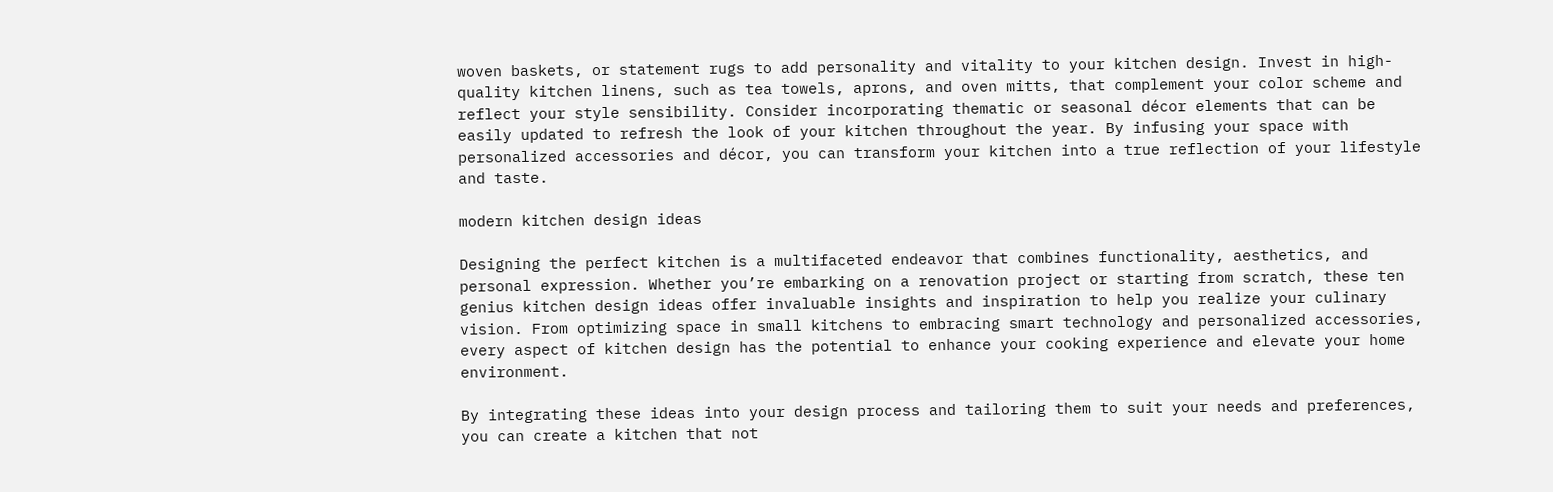woven baskets, or statement rugs to add personality and vitality to your kitchen design. Invest in high-quality kitchen linens, such as tea towels, aprons, and oven mitts, that complement your color scheme and reflect your style sensibility. Consider incorporating thematic or seasonal décor elements that can be easily updated to refresh the look of your kitchen throughout the year. By infusing your space with personalized accessories and décor, you can transform your kitchen into a true reflection of your lifestyle and taste.

modern kitchen design ideas

Designing the perfect kitchen is a multifaceted endeavor that combines functionality, aesthetics, and personal expression. Whether you’re embarking on a renovation project or starting from scratch, these ten genius kitchen design ideas offer invaluable insights and inspiration to help you realize your culinary vision. From optimizing space in small kitchens to embracing smart technology and personalized accessories, every aspect of kitchen design has the potential to enhance your cooking experience and elevate your home environment.

By integrating these ideas into your design process and tailoring them to suit your needs and preferences, you can create a kitchen that not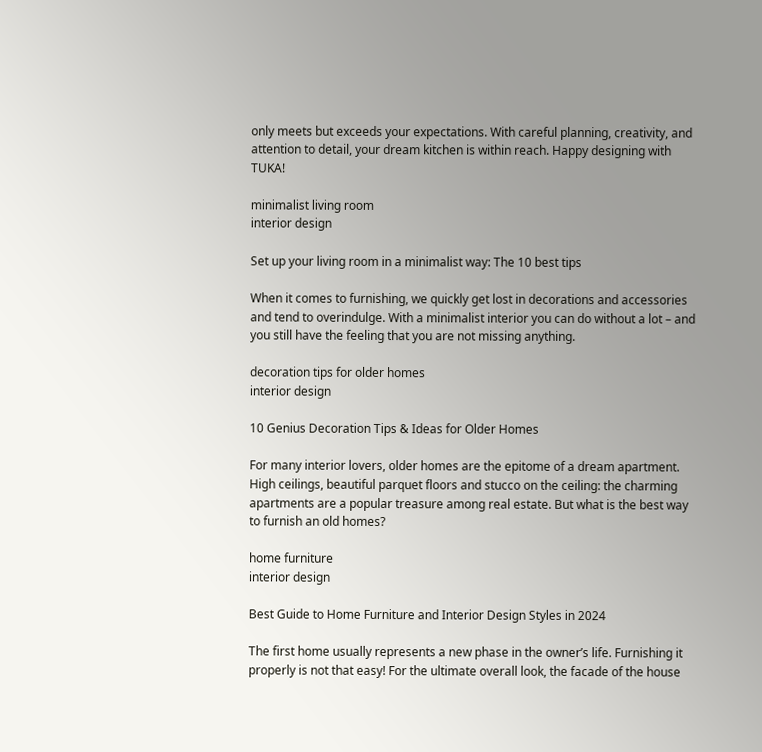only meets but exceeds your expectations. With careful planning, creativity, and attention to detail, your dream kitchen is within reach. Happy designing with TUKA!

minimalist living room
interior design

Set up your living room in a minimalist way: The 10 best tips

When it comes to furnishing, we quickly get lost in decorations and accessories and tend to overindulge. With a minimalist interior you can do without a lot – and you still have the feeling that you are not missing anything.

decoration tips for older homes
interior design

10 Genius Decoration Tips & Ideas for Older Homes

For many interior lovers, older homes are the epitome of a dream apartment. High ceilings, beautiful parquet floors and stucco on the ceiling: the charming apartments are a popular treasure among real estate. But what is the best way to furnish an old homes?

home furniture
interior design

Best Guide to Home Furniture and Interior Design Styles in 2024

The first home usually represents a new phase in the owner’s life. Furnishing it properly is not that easy! For the ultimate overall look, the facade of the house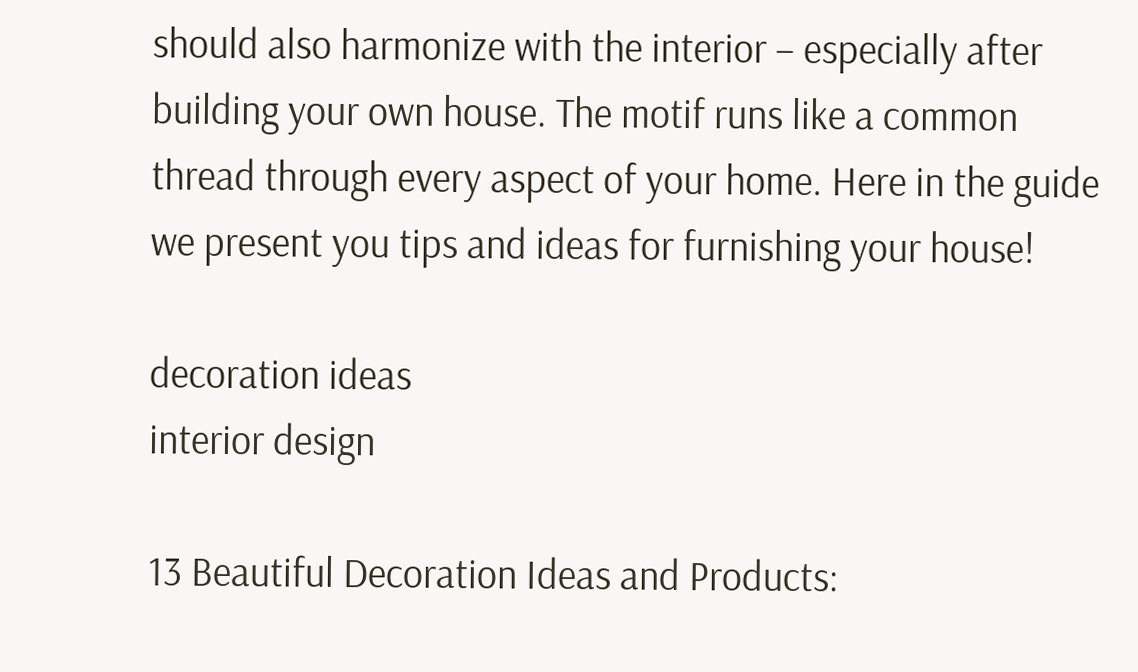should also harmonize with the interior – especially after building your own house. The motif runs like a common thread through every aspect of your home. Here in the guide we present you tips and ideas for furnishing your house!

decoration ideas
interior design

13 Beautiful Decoration Ideas and Products: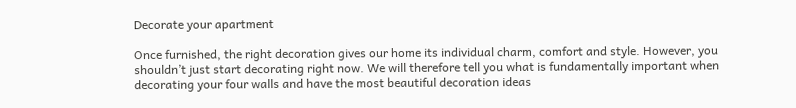Decorate your apartment

Once furnished, the right decoration gives our home its individual charm, comfort and style. However, you shouldn’t just start decorating right now. We will therefore tell you what is fundamentally important when decorating your four walls and have the most beautiful decoration ideas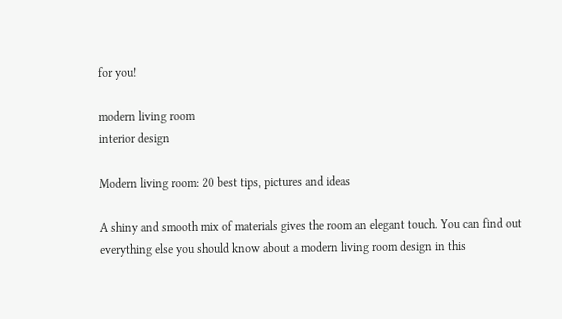for you!

modern living room
interior design

Modern living room: 20 best tips, pictures and ideas

A shiny and smooth mix of materials gives the room an elegant touch. You can find out everything else you should know about a modern living room design in this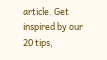article. Get inspired by our 20 tips,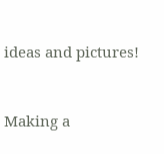ideas and pictures!


Making a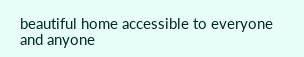beautiful home accessible to everyone and anyone